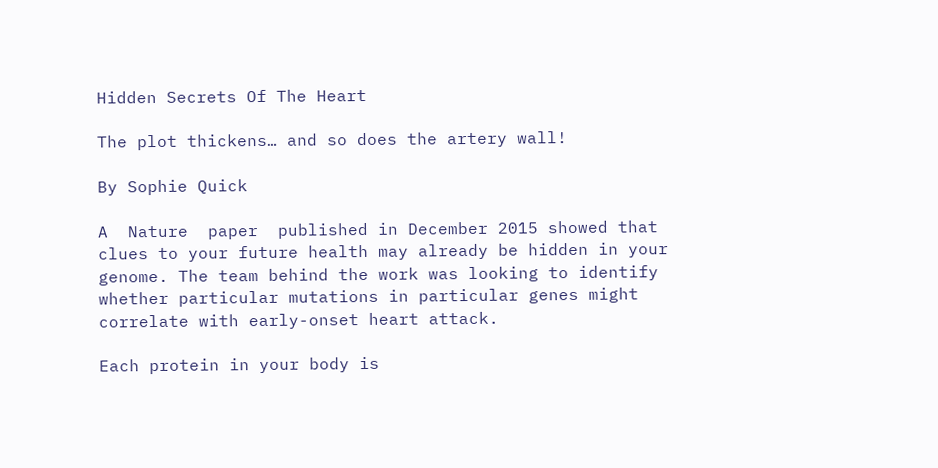Hidden Secrets Of The Heart

The plot thickens… and so does the artery wall!

By Sophie Quick

A  Nature  paper  published in December 2015 showed that clues to your future health may already be hidden in your genome. The team behind the work was looking to identify whether particular mutations in particular genes might correlate with early-onset heart attack.

Each protein in your body is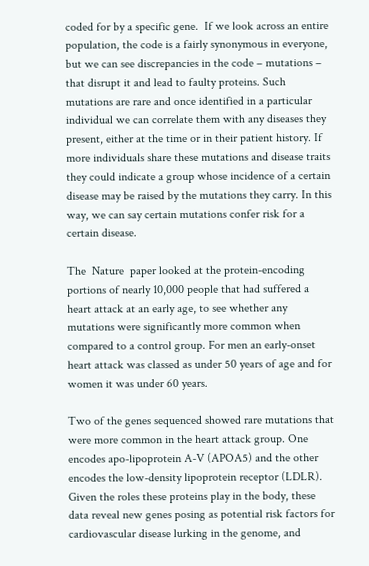coded for by a specific gene.  If we look across an entire population, the code is a fairly synonymous in everyone, but we can see discrepancies in the code – mutations – that disrupt it and lead to faulty proteins. Such mutations are rare and once identified in a particular individual we can correlate them with any diseases they present, either at the time or in their patient history. If more individuals share these mutations and disease traits they could indicate a group whose incidence of a certain disease may be raised by the mutations they carry. In this way, we can say certain mutations confer risk for a certain disease.

The  Nature  paper looked at the protein-encoding portions of nearly 10,000 people that had suffered a heart attack at an early age, to see whether any mutations were significantly more common when compared to a control group. For men an early-onset heart attack was classed as under 50 years of age and for women it was under 60 years.

Two of the genes sequenced showed rare mutations that were more common in the heart attack group. One encodes apo-lipoprotein A-V (APOA5) and the other encodes the low-density lipoprotein receptor (LDLR). Given the roles these proteins play in the body, these data reveal new genes posing as potential risk factors for cardiovascular disease lurking in the genome, and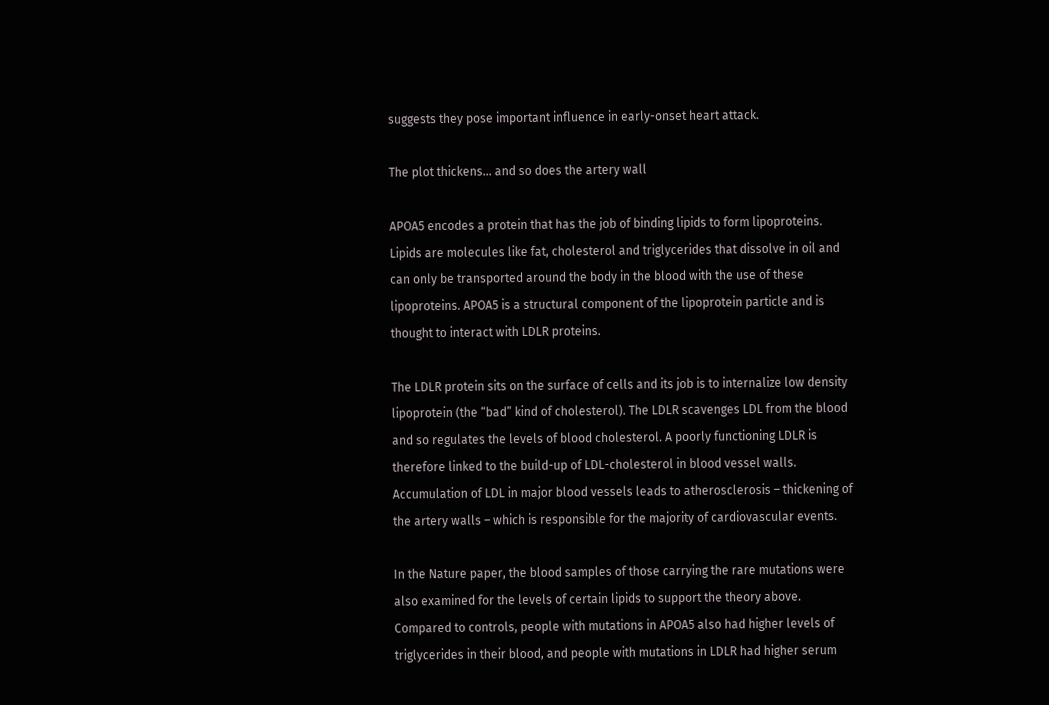suggests they pose important influence in early-onset heart attack.

The plot thickens… and so does the artery wall

APOA5 encodes a protein that has the job of binding lipids to form lipoproteins. Lipids are molecules like fat, cholesterol and triglycerides that dissolve in oil and can only be transported around the body in the blood with the use of these lipoproteins. APOA5 is a structural component of the lipoprotein particle and is thought to interact with LDLR proteins.

The LDLR protein sits on the surface of cells and its job is to internalize low density lipoprotein (the “bad” kind of cholesterol). The LDLR scavenges LDL from the blood and so regulates the levels of blood cholesterol. A poorly functioning LDLR is therefore linked to the build-up of LDL-cholesterol in blood vessel walls. Accumulation of LDL in major blood vessels leads to atherosclerosis – thickening of the artery walls – which is responsible for the majority of cardiovascular events.

In the Nature paper, the blood samples of those carrying the rare mutations were also examined for the levels of certain lipids to support the theory above.  Compared to controls, people with mutations in APOA5 also had higher levels of triglycerides in their blood, and people with mutations in LDLR had higher serum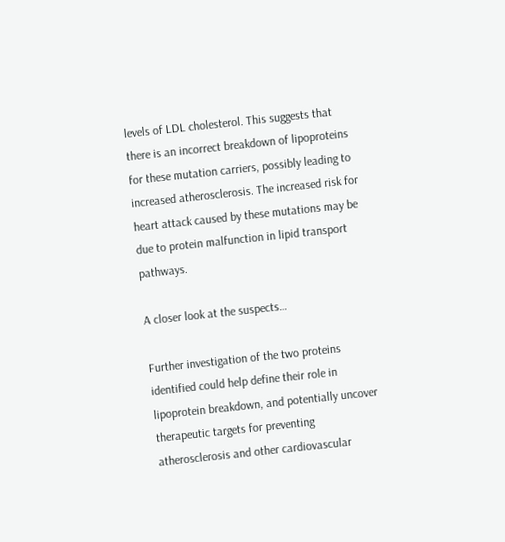levels of LDL cholesterol. This suggests that there is an incorrect breakdown of lipoproteins for these mutation carriers, possibly leading to increased atherosclerosis. The increased risk for heart attack caused by these mutations may be due to protein malfunction in lipid transport pathways.

A closer look at the suspects…

Further investigation of the two proteins identified could help define their role in lipoprotein breakdown, and potentially uncover therapeutic targets for preventing atherosclerosis and other cardiovascular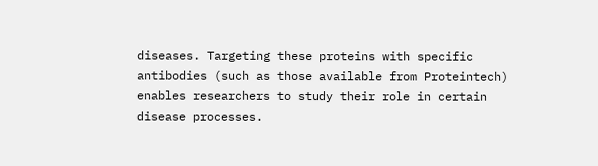diseases. Targeting these proteins with specific antibodies (such as those available from Proteintech) enables researchers to study their role in certain disease processes.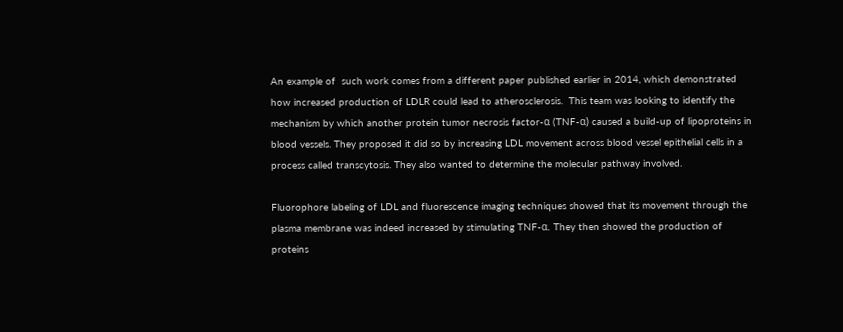An example of  such work comes from a different paper published earlier in 2014, which demonstrated how increased production of LDLR could lead to atherosclerosis.  This team was looking to identify the mechanism by which another protein tumor necrosis factor-α (TNF-α) caused a build-up of lipoproteins in blood vessels. They proposed it did so by increasing LDL movement across blood vessel epithelial cells in a process called transcytosis. They also wanted to determine the molecular pathway involved.

Fluorophore labeling of LDL and fluorescence imaging techniques showed that its movement through the plasma membrane was indeed increased by stimulating TNF-α. They then showed the production of proteins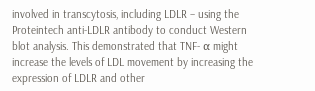involved in transcytosis, including LDLR – using the Proteintech anti-LDLR antibody to conduct Western blot analysis. This demonstrated that TNF- α might increase the levels of LDL movement by increasing the expression of LDLR and other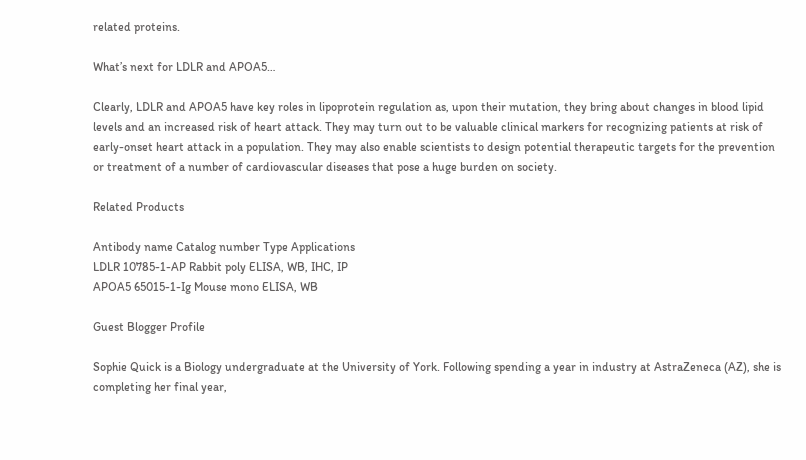related proteins.

What’s next for LDLR and APOA5…

Clearly, LDLR and APOA5 have key roles in lipoprotein regulation as, upon their mutation, they bring about changes in blood lipid levels and an increased risk of heart attack. They may turn out to be valuable clinical markers for recognizing patients at risk of early-onset heart attack in a population. They may also enable scientists to design potential therapeutic targets for the prevention or treatment of a number of cardiovascular diseases that pose a huge burden on society.

Related Products

Antibody name Catalog number Type Applications
LDLR 10785-1-AP Rabbit poly ELISA, WB, IHC, IP
APOA5 65015-1-Ig Mouse mono ELISA, WB

Guest Blogger Profile

Sophie Quick is a Biology undergraduate at the University of York. Following spending a year in industry at AstraZeneca (AZ), she is completing her final year,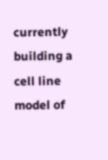currently building a cell line model of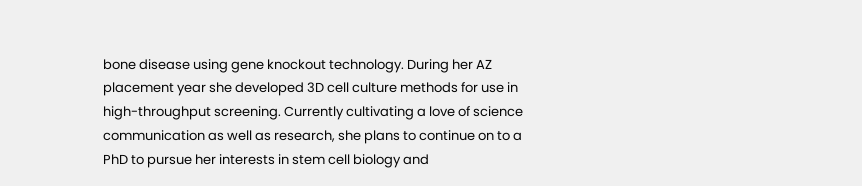bone disease using gene knockout technology. During her AZ placement year she developed 3D cell culture methods for use in high-throughput screening. Currently cultivating a love of science communication as well as research, she plans to continue on to a PhD to pursue her interests in stem cell biology and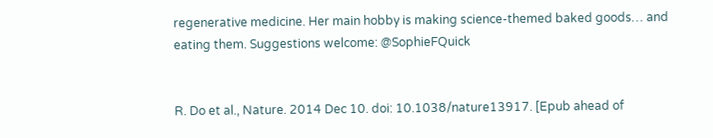regenerative medicine. Her main hobby is making science-themed baked goods… and eating them. Suggestions welcome: @SophieFQuick


R. Do et al., Nature. 2014 Dec 10. doi: 10.1038/nature13917. [Epub ahead of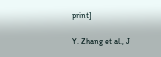print]

Y. Zhang et al., J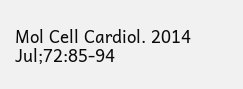Mol Cell Cardiol. 2014 Jul;72:85-94